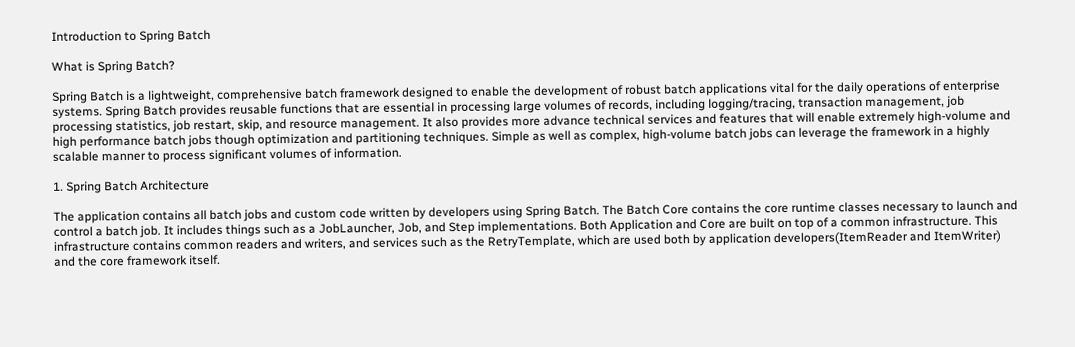Introduction to Spring Batch

What is Spring Batch?

Spring Batch is a lightweight, comprehensive batch framework designed to enable the development of robust batch applications vital for the daily operations of enterprise systems. Spring Batch provides reusable functions that are essential in processing large volumes of records, including logging/tracing, transaction management, job processing statistics, job restart, skip, and resource management. It also provides more advance technical services and features that will enable extremely high-volume and high performance batch jobs though optimization and partitioning techniques. Simple as well as complex, high-volume batch jobs can leverage the framework in a highly scalable manner to process significant volumes of information.

1. Spring Batch Architecture

The application contains all batch jobs and custom code written by developers using Spring Batch. The Batch Core contains the core runtime classes necessary to launch and control a batch job. It includes things such as a JobLauncher, Job, and Step implementations. Both Application and Core are built on top of a common infrastructure. This infrastructure contains common readers and writers, and services such as the RetryTemplate, which are used both by application developers(ItemReader and ItemWriter) and the core framework itself.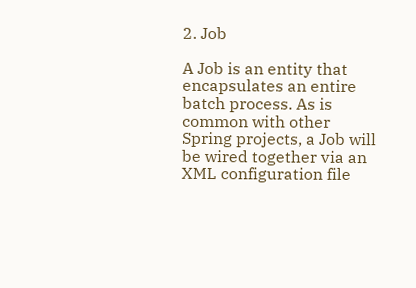2. Job

A Job is an entity that encapsulates an entire batch process. As is common with other Spring projects, a Job will be wired together via an XML configuration file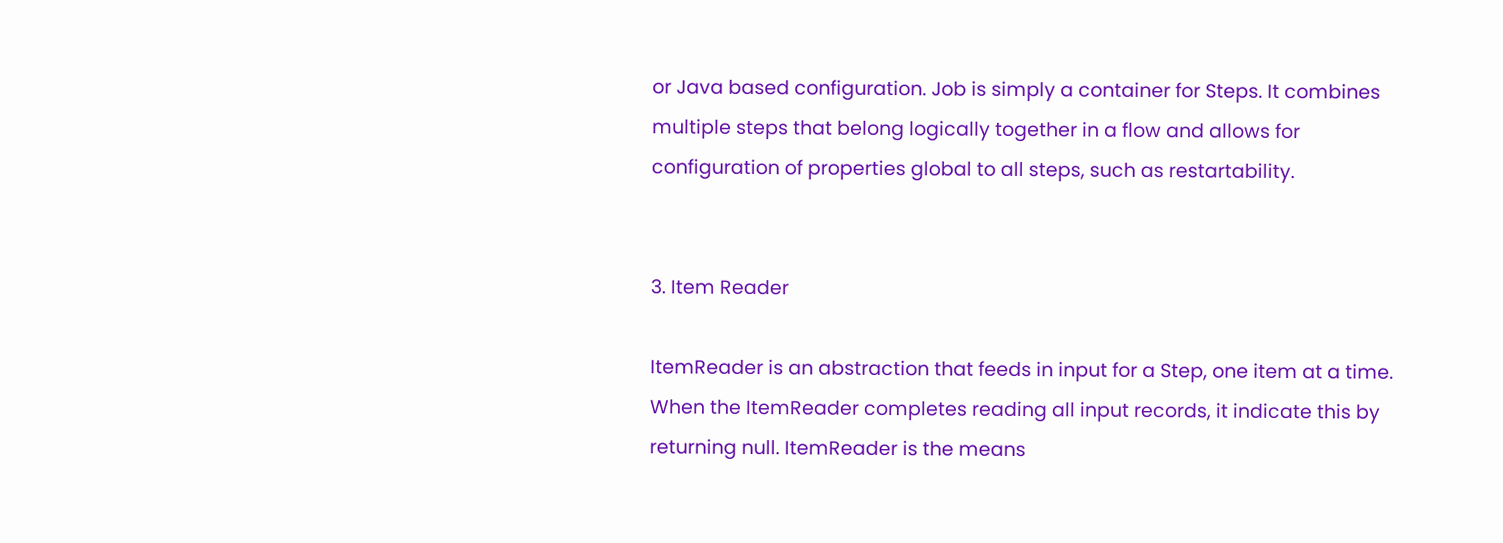or Java based configuration. Job is simply a container for Steps. It combines multiple steps that belong logically together in a flow and allows for configuration of properties global to all steps, such as restartability.


3. Item Reader

ItemReader is an abstraction that feeds in input for a Step, one item at a time. When the ItemReader completes reading all input records, it indicate this by returning null. ItemReader is the means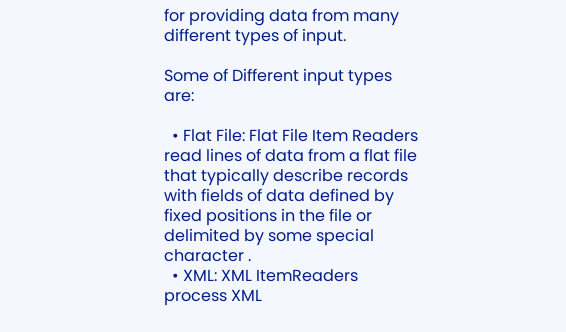for providing data from many different types of input.

Some of Different input types are:

  • Flat File: Flat File Item Readers read lines of data from a flat file that typically describe records with fields of data defined by fixed positions in the file or delimited by some special character .
  • XML: XML ItemReaders process XML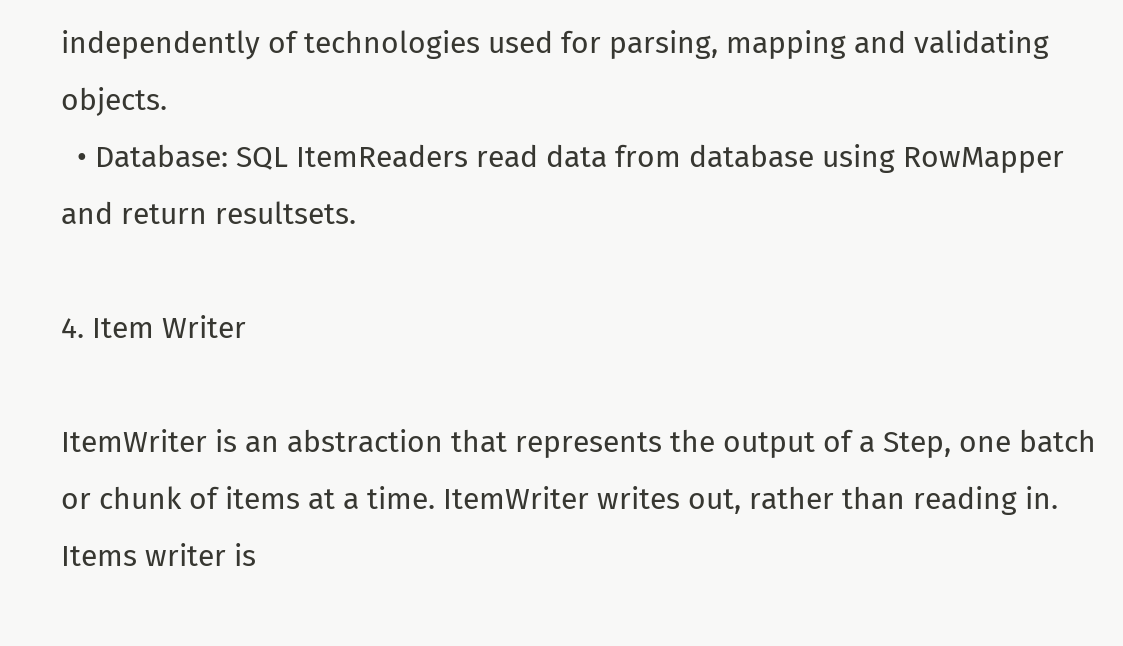independently of technologies used for parsing, mapping and validating objects.
  • Database: SQL ItemReaders read data from database using RowMapper and return resultsets.

4. Item Writer

ItemWriter is an abstraction that represents the output of a Step, one batch or chunk of items at a time. ItemWriter writes out, rather than reading in. Items writer is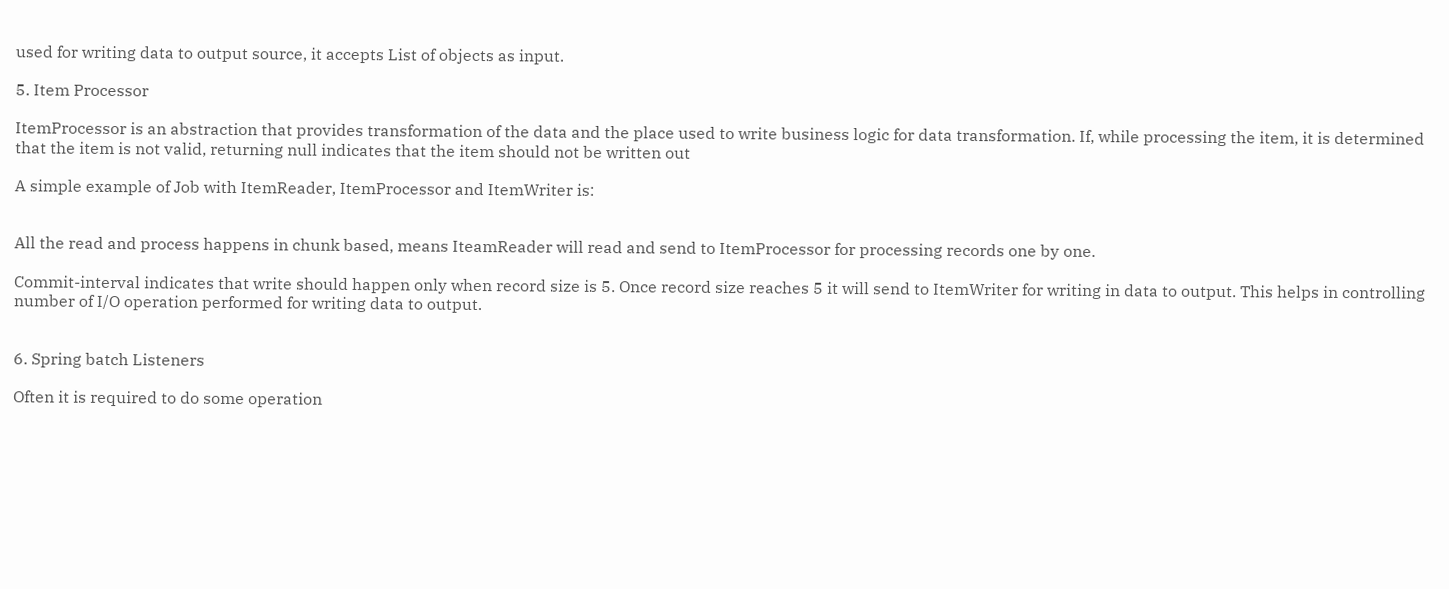used for writing data to output source, it accepts List of objects as input.

5. Item Processor

ItemProcessor is an abstraction that provides transformation of the data and the place used to write business logic for data transformation. If, while processing the item, it is determined that the item is not valid, returning null indicates that the item should not be written out

A simple example of Job with ItemReader, ItemProcessor and ItemWriter is:


All the read and process happens in chunk based, means IteamReader will read and send to ItemProcessor for processing records one by one.

Commit-interval indicates that write should happen only when record size is 5. Once record size reaches 5 it will send to ItemWriter for writing in data to output. This helps in controlling number of I/O operation performed for writing data to output.


6. Spring batch Listeners

Often it is required to do some operation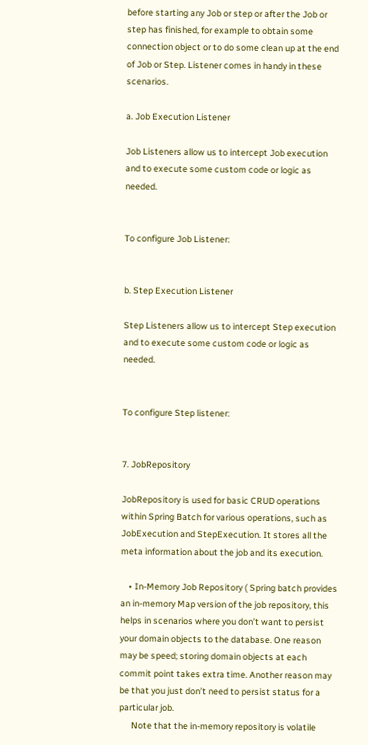before starting any Job or step or after the Job or step has finished, for example to obtain some connection object or to do some clean up at the end of Job or Step. Listener comes in handy in these scenarios.

a. Job Execution Listener

Job Listeners allow us to intercept Job execution and to execute some custom code or logic as needed.


To configure Job Listener:


b. Step Execution Listener

Step Listeners allow us to intercept Step execution and to execute some custom code or logic as needed.


To configure Step listener:


7. JobRepository

JobRepository is used for basic CRUD operations within Spring Batch for various operations, such as JobExecution and StepExecution. It stores all the meta information about the job and its execution.

    • In-Memory Job Repository ( Spring batch provides an in-memory Map version of the job repository, this helps in scenarios where you don’t want to persist your domain objects to the database. One reason may be speed; storing domain objects at each commit point takes extra time. Another reason may be that you just don’t need to persist status for a particular job.
      Note that the in-memory repository is volatile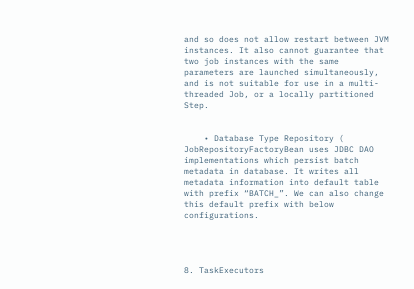and so does not allow restart between JVM instances. It also cannot guarantee that two job instances with the same parameters are launched simultaneously, and is not suitable for use in a multi-threaded Job, or a locally partitioned Step.


    • Database Type Repository ( JobRepositoryFactoryBean uses JDBC DAO implementations which persist batch metadata in database. It writes all metadata information into default table with prefix “BATCH_”. We can also change this default prefix with below configurations.




8. TaskExecutors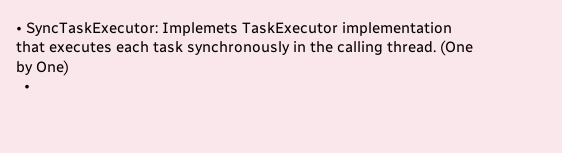• SyncTaskExecutor: Implemets TaskExecutor implementation that executes each task synchronously in the calling thread. (One by One)
  •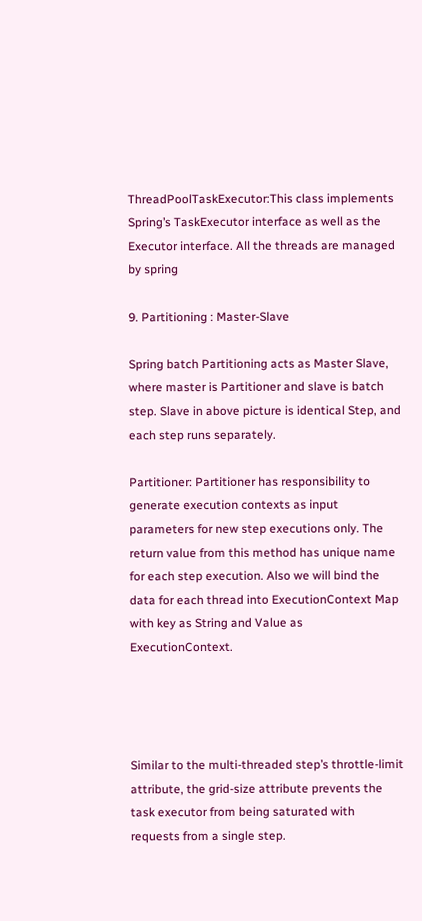ThreadPoolTaskExecutor:This class implements Spring’s TaskExecutor interface as well as the Executor interface. All the threads are managed by spring

9. Partitioning : Master-Slave

Spring batch Partitioning acts as Master Slave, where master is Partitioner and slave is batch step. Slave in above picture is identical Step, and each step runs separately.

Partitioner: Partitioner has responsibility to generate execution contexts as input parameters for new step executions only. The return value from this method has unique name for each step execution. Also we will bind the data for each thread into ExecutionContext Map with key as String and Value as ExecutionContext.




Similar to the multi-threaded step’s throttle-limit attribute, the grid-size attribute prevents the task executor from being saturated with requests from a single step.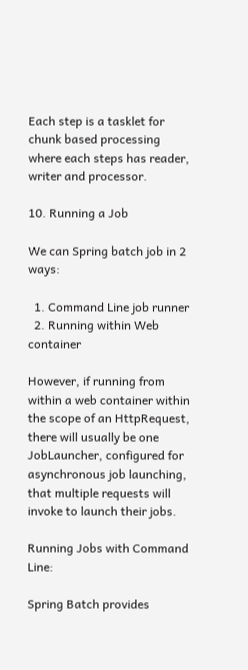Each step is a tasklet for chunk based processing where each steps has reader, writer and processor.

10. Running a Job

We can Spring batch job in 2 ways:

  1. Command Line job runner
  2. Running within Web container

However, if running from within a web container within the scope of an HttpRequest, there will usually be one JobLauncher, configured for asynchronous job launching, that multiple requests will invoke to launch their jobs.

Running Jobs with Command Line:

Spring Batch provides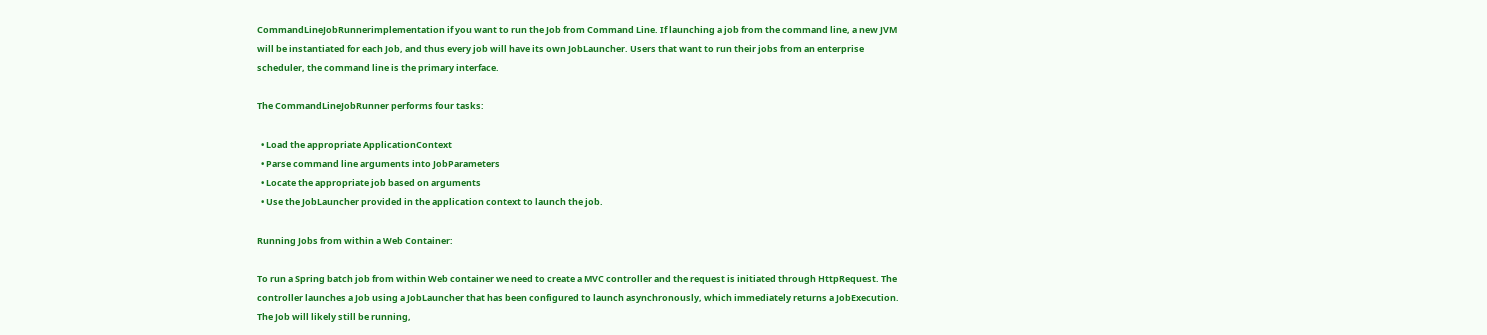CommandLineJobRunnerimplementation if you want to run the Job from Command Line. If launching a job from the command line, a new JVM will be instantiated for each Job, and thus every job will have its own JobLauncher. Users that want to run their jobs from an enterprise scheduler, the command line is the primary interface.

The CommandLineJobRunner performs four tasks:

  • Load the appropriate ApplicationContext
  • Parse command line arguments into JobParameters
  • Locate the appropriate job based on arguments
  • Use the JobLauncher provided in the application context to launch the job.

Running Jobs from within a Web Container:

To run a Spring batch job from within Web container we need to create a MVC controller and the request is initiated through HttpRequest. The controller launches a Job using a JobLauncher that has been configured to launch asynchronously, which immediately returns a JobExecution. The Job will likely still be running,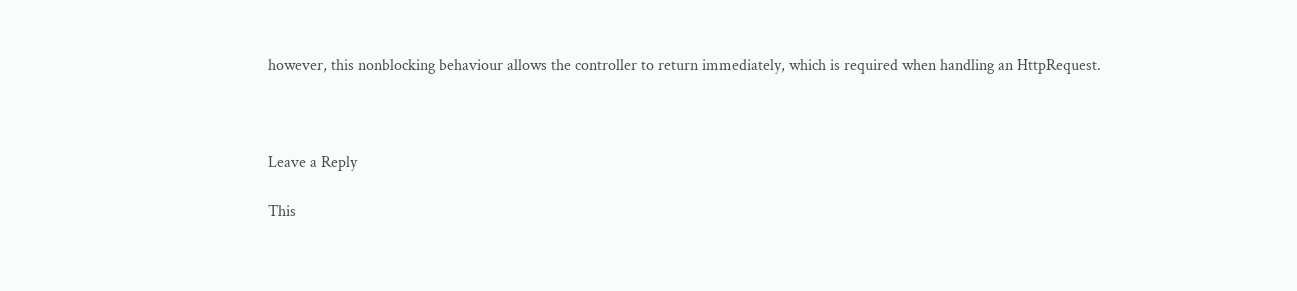however, this nonblocking behaviour allows the controller to return immediately, which is required when handling an HttpRequest.



Leave a Reply

This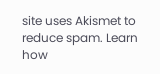site uses Akismet to reduce spam. Learn how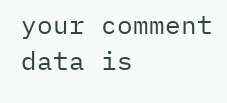your comment data is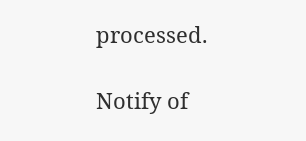processed.

Notify of